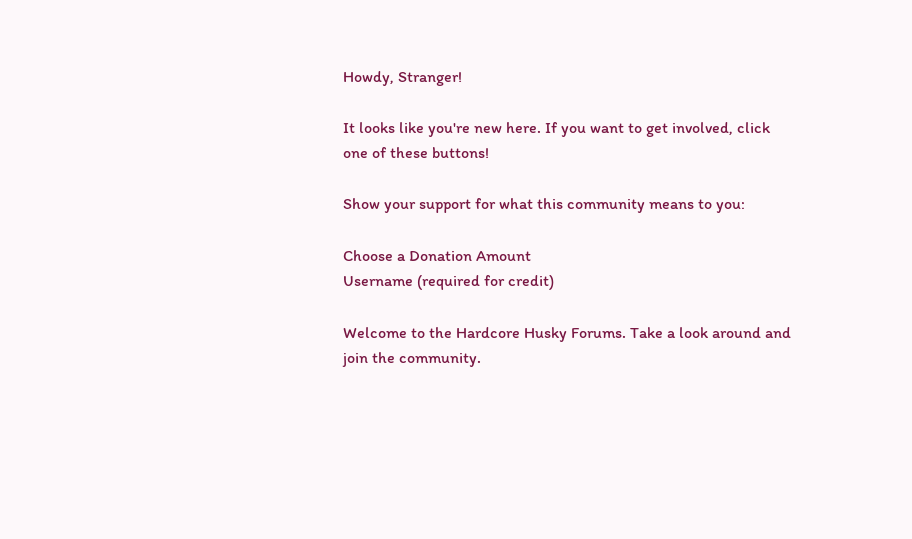Howdy, Stranger!

It looks like you're new here. If you want to get involved, click one of these buttons!

Show your support for what this community means to you:

Choose a Donation Amount
Username (required for credit)

Welcome to the Hardcore Husky Forums. Take a look around and join the community.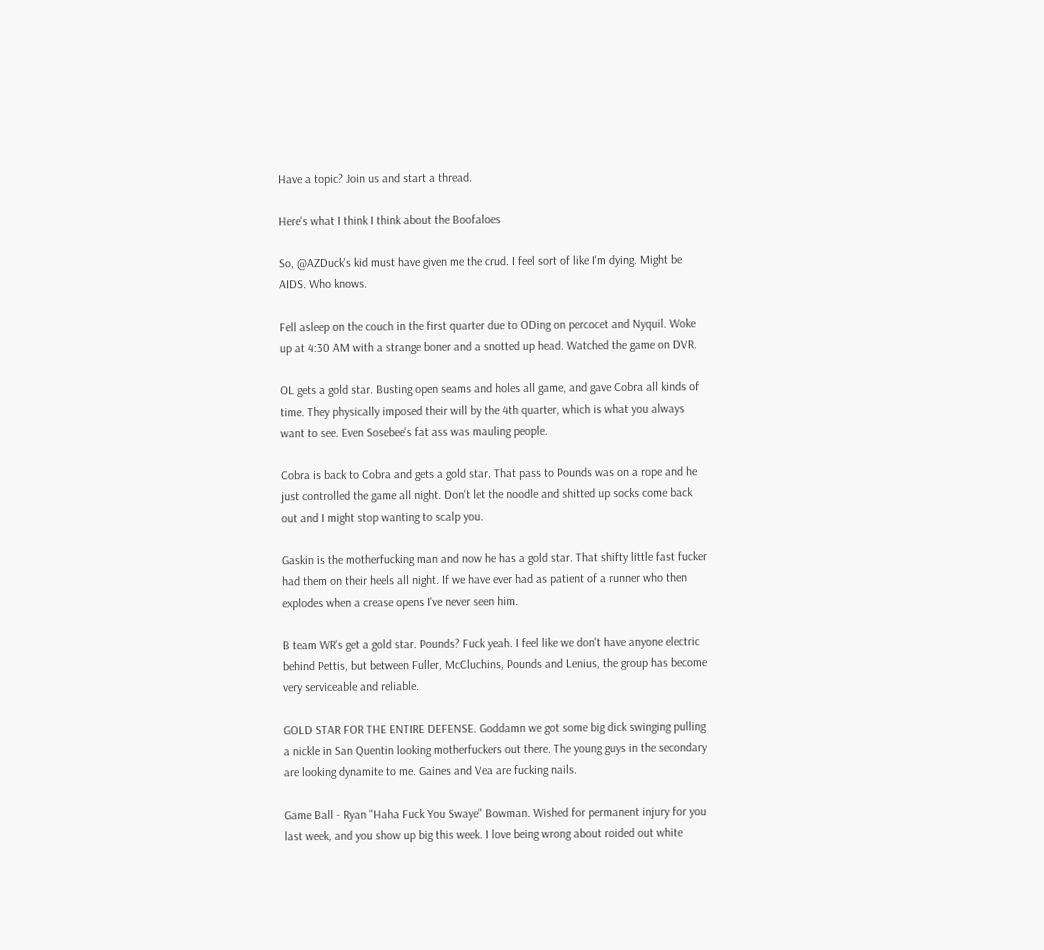Have a topic? Join us and start a thread.

Here's what I think I think about the Boofaloes

So, @AZDuck's kid must have given me the crud. I feel sort of like I'm dying. Might be AIDS. Who knows.

Fell asleep on the couch in the first quarter due to ODing on percocet and Nyquil. Woke up at 4:30 AM with a strange boner and a snotted up head. Watched the game on DVR.

OL gets a gold star. Busting open seams and holes all game, and gave Cobra all kinds of time. They physically imposed their will by the 4th quarter, which is what you always want to see. Even Sosebee's fat ass was mauling people.

Cobra is back to Cobra and gets a gold star. That pass to Pounds was on a rope and he just controlled the game all night. Don't let the noodle and shitted up socks come back out and I might stop wanting to scalp you.

Gaskin is the motherfucking man and now he has a gold star. That shifty little fast fucker had them on their heels all night. If we have ever had as patient of a runner who then explodes when a crease opens I've never seen him.

B team WR's get a gold star. Pounds? Fuck yeah. I feel like we don't have anyone electric behind Pettis, but between Fuller, McCluchins, Pounds and Lenius, the group has become very serviceable and reliable.

GOLD STAR FOR THE ENTIRE DEFENSE. Goddamn we got some big dick swinging pulling a nickle in San Quentin looking motherfuckers out there. The young guys in the secondary are looking dynamite to me. Gaines and Vea are fucking nails.

Game Ball - Ryan "Haha Fuck You Swaye" Bowman. Wished for permanent injury for you last week, and you show up big this week. I love being wrong about roided out white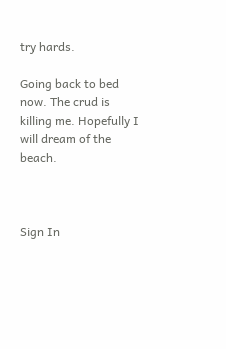try hards.

Going back to bed now. The crud is killing me. Hopefully I will dream of the beach.



Sign In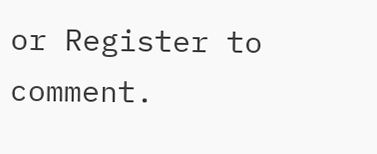or Register to comment.